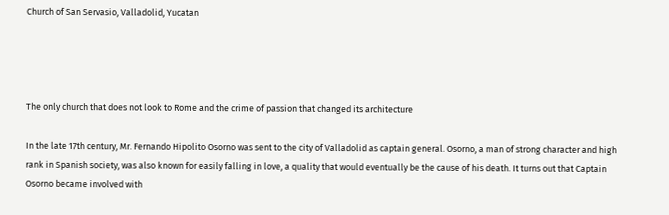Church of San Servasio, Valladolid, Yucatan




The only church that does not look to Rome and the crime of passion that changed its architecture

In the late 17th century, Mr. Fernando Hipolito Osorno was sent to the city of Valladolid as captain general. Osorno, a man of strong character and high rank in Spanish society, was also known for easily falling in love, a quality that would eventually be the cause of his death. It turns out that Captain Osorno became involved with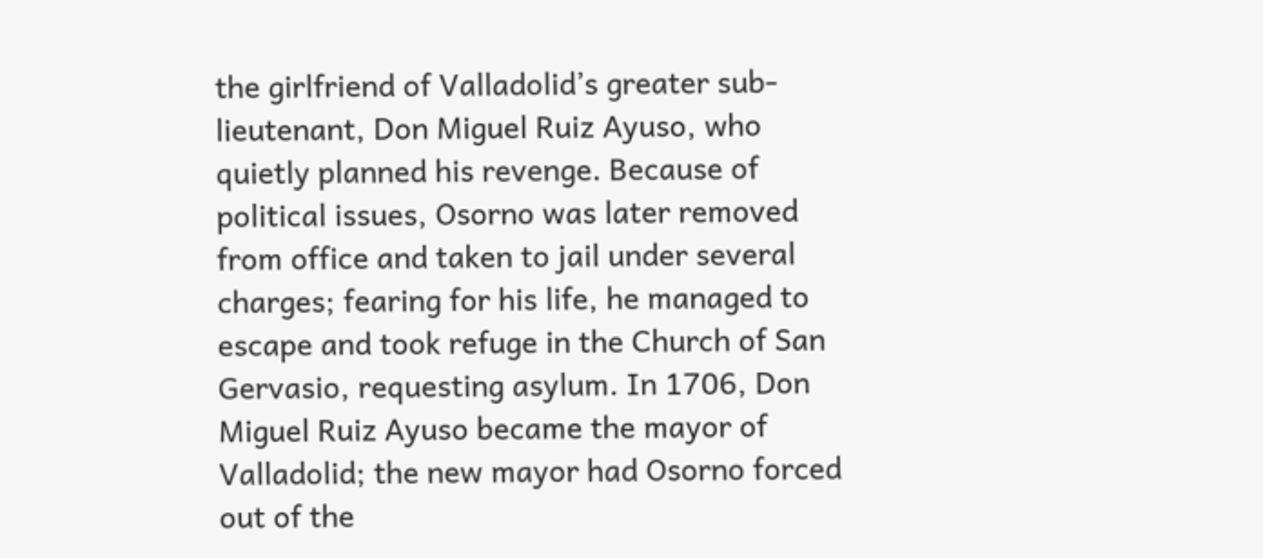the girlfriend of Valladolid’s greater sub-lieutenant, Don Miguel Ruiz Ayuso, who quietly planned his revenge. Because of political issues, Osorno was later removed from office and taken to jail under several charges; fearing for his life, he managed to escape and took refuge in the Church of San Gervasio, requesting asylum. In 1706, Don Miguel Ruiz Ayuso became the mayor of Valladolid; the new mayor had Osorno forced out of the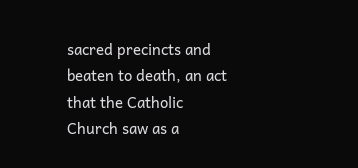sacred precincts and beaten to death, an act that the Catholic Church saw as a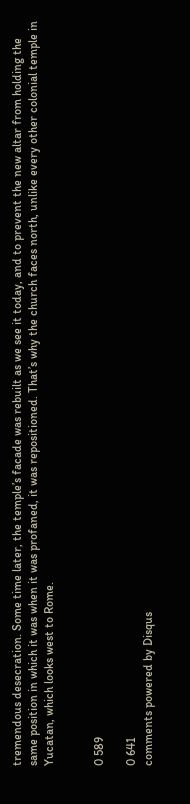tremendous desecration. Some time later, the temple’s facade was rebuilt as we see it today, and to prevent the new altar from holding the same position in which it was when it was profaned, it was repositioned. That’s why the church faces north, unlike every other colonial temple in Yucatan, which looks west to Rome.


0 589

0 641
comments powered by Disqus